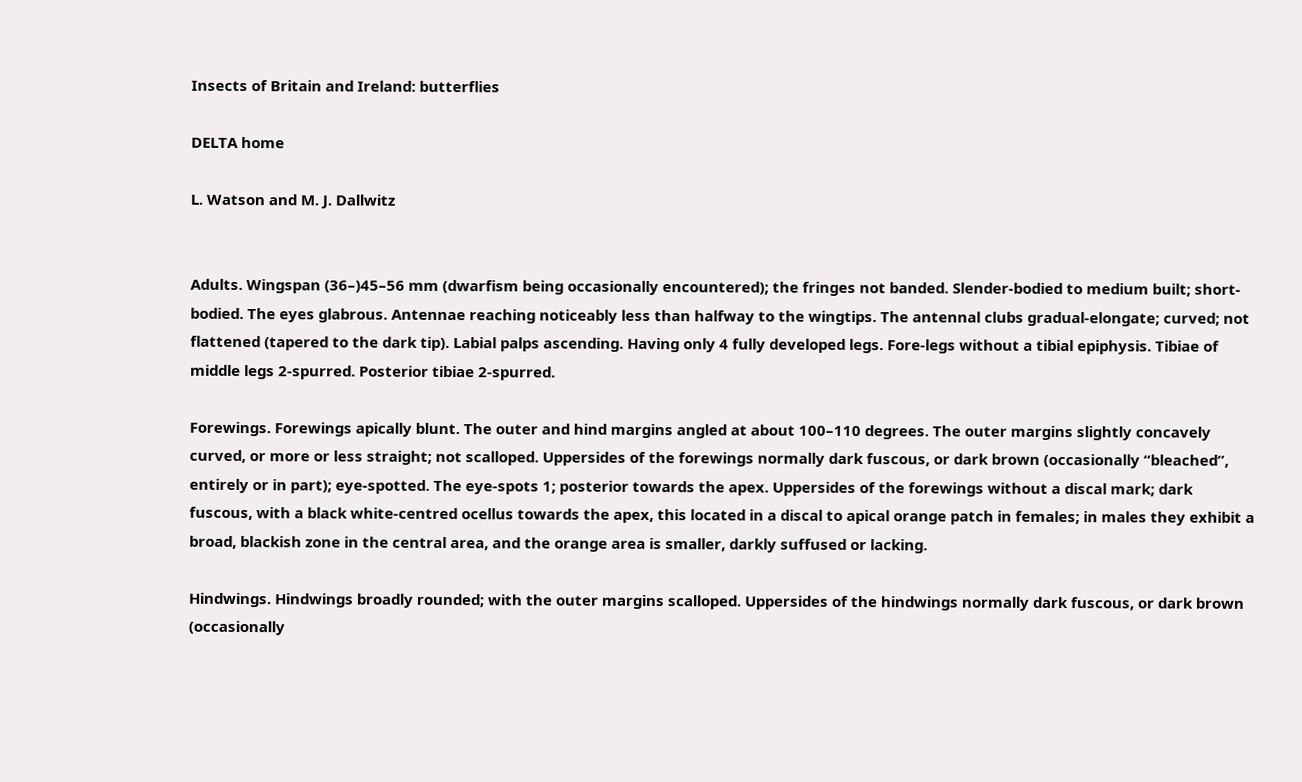Insects of Britain and Ireland: butterflies

DELTA home

L. Watson and M. J. Dallwitz


Adults. Wingspan (36–)45–56 mm (dwarfism being occasionally encountered); the fringes not banded. Slender-bodied to medium built; short-bodied. The eyes glabrous. Antennae reaching noticeably less than halfway to the wingtips. The antennal clubs gradual-elongate; curved; not flattened (tapered to the dark tip). Labial palps ascending. Having only 4 fully developed legs. Fore-legs without a tibial epiphysis. Tibiae of middle legs 2-spurred. Posterior tibiae 2-spurred.

Forewings. Forewings apically blunt. The outer and hind margins angled at about 100–110 degrees. The outer margins slightly concavely curved, or more or less straight; not scalloped. Uppersides of the forewings normally dark fuscous, or dark brown (occasionally “bleached”, entirely or in part); eye-spotted. The eye-spots 1; posterior towards the apex. Uppersides of the forewings without a discal mark; dark fuscous, with a black white-centred ocellus towards the apex, this located in a discal to apical orange patch in females; in males they exhibit a broad, blackish zone in the central area, and the orange area is smaller, darkly suffused or lacking.

Hindwings. Hindwings broadly rounded; with the outer margins scalloped. Uppersides of the hindwings normally dark fuscous, or dark brown (occasionally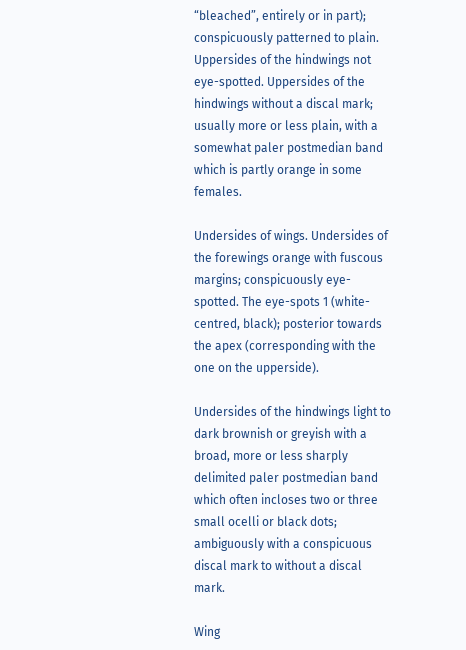“bleached”, entirely or in part); conspicuously patterned to plain. Uppersides of the hindwings not eye-spotted. Uppersides of the hindwings without a discal mark; usually more or less plain, with a somewhat paler postmedian band which is partly orange in some females.

Undersides of wings. Undersides of the forewings orange with fuscous margins; conspicuously eye-spotted. The eye-spots 1 (white-centred, black); posterior towards the apex (corresponding with the one on the upperside).

Undersides of the hindwings light to dark brownish or greyish with a broad, more or less sharply delimited paler postmedian band which often incloses two or three small ocelli or black dots; ambiguously with a conspicuous discal mark to without a discal mark.

Wing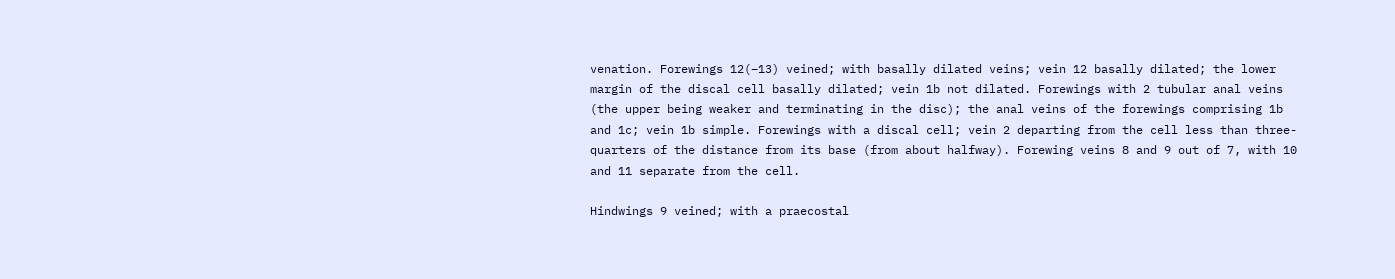venation. Forewings 12(–13) veined; with basally dilated veins; vein 12 basally dilated; the lower margin of the discal cell basally dilated; vein 1b not dilated. Forewings with 2 tubular anal veins (the upper being weaker and terminating in the disc); the anal veins of the forewings comprising 1b and 1c; vein 1b simple. Forewings with a discal cell; vein 2 departing from the cell less than three-quarters of the distance from its base (from about halfway). Forewing veins 8 and 9 out of 7, with 10 and 11 separate from the cell.

Hindwings 9 veined; with a praecostal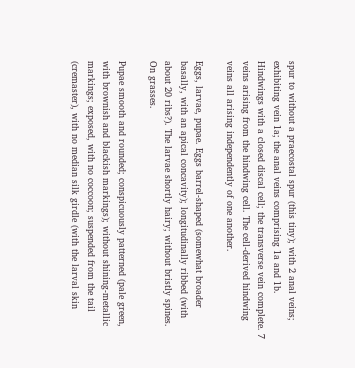spur to without a praecostal spur (this tiny); with 2 anal veins; exhibiting vein 1a; the anal veins comprising 1a and 1b. Hindwings with a closed discal cell; the transverse vein complete. 7 veins arising from the hindwing cell. The cell-derived hindwing veins all arising independently of one another.

Eggs, larvae, pupae. Eggs barrel-shaped (somewhat broader basally, with an apical concavity); longitudinally ribbed (with about 20 ribs?). The larvae shortly hairy; without bristly spines. On grasses.

Pupae smooth and rounded; conspicuously patterned (pale green, with brownish and blackish markings); without shining-metallic markings; exposed, with no coccoon; suspended from the tail (cremaster), with no median silk girdle (with the larval skin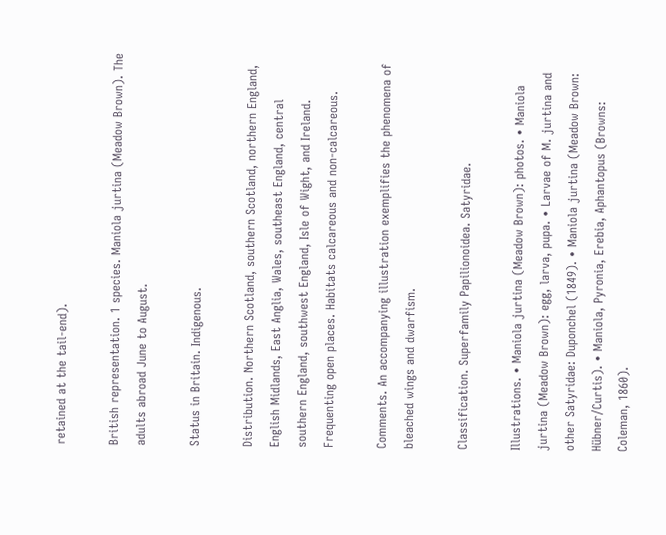retained at the tail-end).

British representation. 1 species. Maniola jurtina (Meadow Brown). The adults abroad June to August.

Status in Britain. Indigenous.

Distribution. Northern Scotland, southern Scotland, northern England, English Midlands, East Anglia, Wales, southeast England, central southern England, southwest England, Isle of Wight, and Ireland. Frequenting open places. Habitats calcareous and non-calcareous.

Comments. An accompanying illustration exemplifies the phenomena of bleached wings and dwarfism.

Classification. Superfamily Papilionoidea. Satyridae.

Illustrations. • Maniola jurtina (Meadow Brown): photos. • Maniola jurtina (Meadow Brown): egg, larva, pupa. • Larvae of M. jurtina and other Satyridae: Duponchel (1849). • Maniola jurtina (Meadow Brown: Hübner/Curtis). • Maniola, Pyronia, Erebia, Aphantopus (Browns: Coleman, 1860).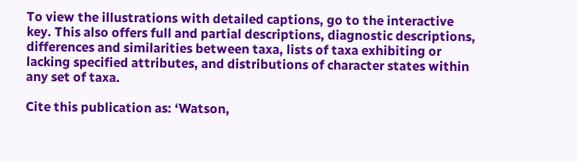To view the illustrations with detailed captions, go to the interactive key. This also offers full and partial descriptions, diagnostic descriptions, differences and similarities between taxa, lists of taxa exhibiting or lacking specified attributes, and distributions of character states within any set of taxa.

Cite this publication as: ‘Watson,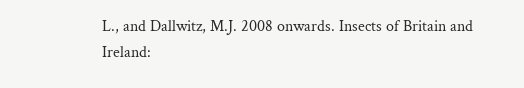L., and Dallwitz, M.J. 2008 onwards. Insects of Britain and Ireland: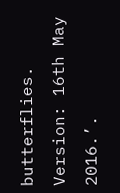butterflies. Version: 16th May 2016.’.